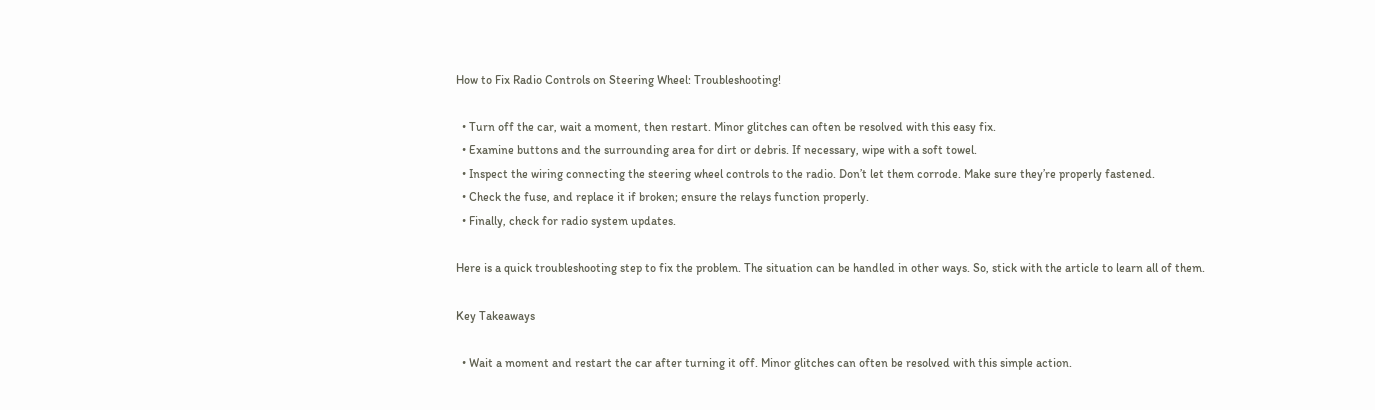How to Fix Radio Controls on Steering Wheel: Troubleshooting!

  • Turn off the car, wait a moment, then restart. Minor glitches can often be resolved with this easy fix.
  • Examine buttons and the surrounding area for dirt or debris. If necessary, wipe with a soft towel.
  • Inspect the wiring connecting the steering wheel controls to the radio. Don’t let them corrode. Make sure they’re properly fastened.
  • Check the fuse, and replace it if broken; ensure the relays function properly.
  • Finally, check for radio system updates.

Here is a quick troubleshooting step to fix the problem. The situation can be handled in other ways. So, stick with the article to learn all of them.

Key Takeaways

  • Wait a moment and restart the car after turning it off. Minor glitches can often be resolved with this simple action.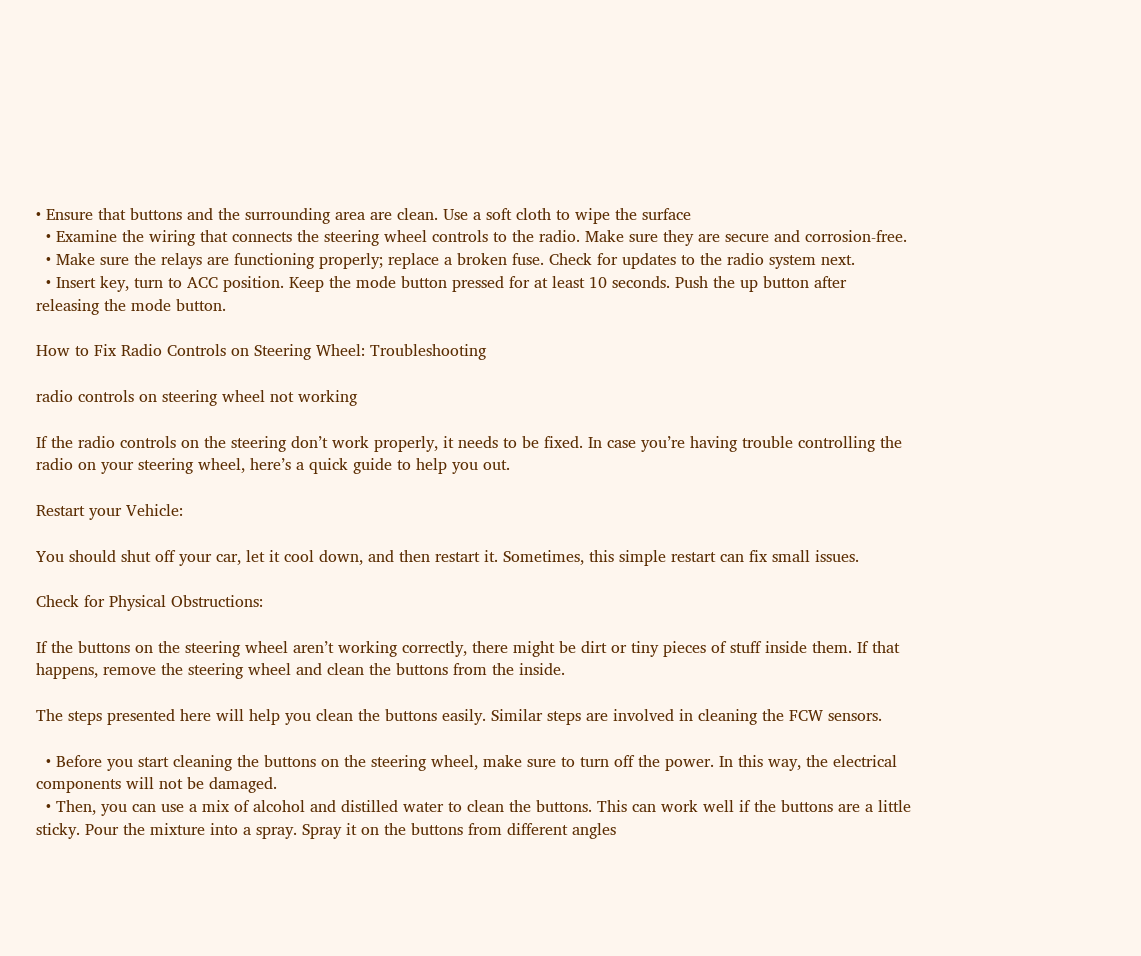• Ensure that buttons and the surrounding area are clean. Use a soft cloth to wipe the surface
  • Examine the wiring that connects the steering wheel controls to the radio. Make sure they are secure and corrosion-free.
  • Make sure the relays are functioning properly; replace a broken fuse. Check for updates to the radio system next.
  • Insert key, turn to ACC position. Keep the mode button pressed for at least 10 seconds. Push the up button after releasing the mode button.

How to Fix Radio Controls on Steering Wheel: Troubleshooting

radio controls on steering wheel not working

If the radio controls on the steering don’t work properly, it needs to be fixed. In case you’re having trouble controlling the radio on your steering wheel, here’s a quick guide to help you out.

Restart your Vehicle:

You should shut off your car, let it cool down, and then restart it. Sometimes, this simple restart can fix small issues.

Check for Physical Obstructions:

If the buttons on the steering wheel aren’t working correctly, there might be dirt or tiny pieces of stuff inside them. If that happens, remove the steering wheel and clean the buttons from the inside.

The steps presented here will help you clean the buttons easily. Similar steps are involved in cleaning the FCW sensors.

  • Before you start cleaning the buttons on the steering wheel, make sure to turn off the power. In this way, the electrical components will not be damaged.
  • Then, you can use a mix of alcohol and distilled water to clean the buttons. This can work well if the buttons are a little sticky. Pour the mixture into a spray. Spray it on the buttons from different angles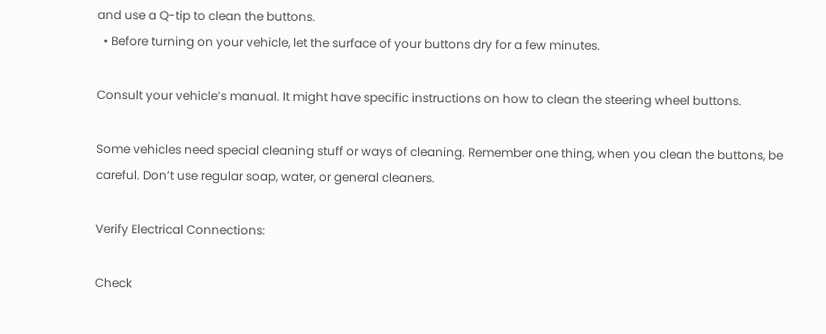and use a Q-tip to clean the buttons.
  • Before turning on your vehicle, let the surface of your buttons dry for a few minutes.

Consult your vehicle’s manual. It might have specific instructions on how to clean the steering wheel buttons.

Some vehicles need special cleaning stuff or ways of cleaning. Remember one thing, when you clean the buttons, be careful. Don’t use regular soap, water, or general cleaners.

Verify Electrical Connections:

Check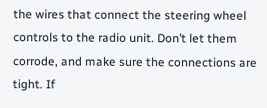the wires that connect the steering wheel controls to the radio unit. Don’t let them corrode, and make sure the connections are tight. If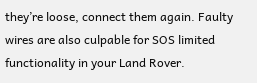they’re loose, connect them again. Faulty wires are also culpable for SOS limited functionality in your Land Rover.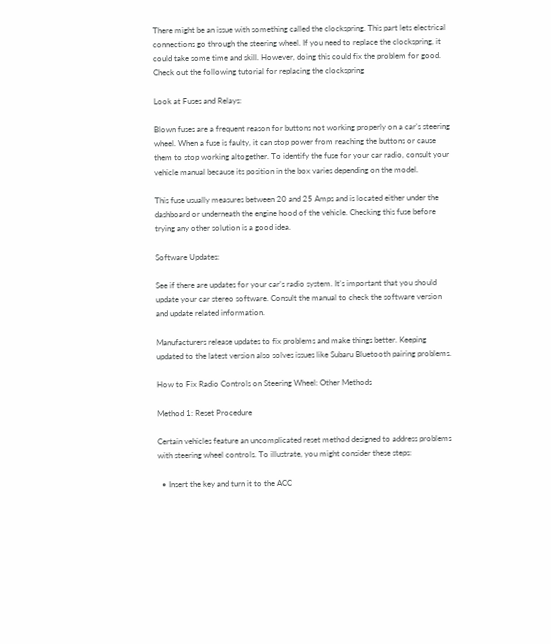There might be an issue with something called the clockspring. This part lets electrical connections go through the steering wheel. If you need to replace the clockspring, it could take some time and skill. However, doing this could fix the problem for good. Check out the following tutorial for replacing the clockspring

Look at Fuses and Relays:

Blown fuses are a frequent reason for buttons not working properly on a car’s steering wheel. When a fuse is faulty, it can stop power from reaching the buttons or cause them to stop working altogether. To identify the fuse for your car radio, consult your vehicle manual because its position in the box varies depending on the model.

This fuse usually measures between 20 and 25 Amps and is located either under the dashboard or underneath the engine hood of the vehicle. Checking this fuse before trying any other solution is a good idea.

Software Updates:

See if there are updates for your car’s radio system. It’s important that you should update your car stereo software. Consult the manual to check the software version and update related information.

Manufacturers release updates to fix problems and make things better. Keeping updated to the latest version also solves issues like Subaru Bluetooth pairing problems.

How to Fix Radio Controls on Steering Wheel: Other Methods

Method 1: Reset Procedure

Certain vehicles feature an uncomplicated reset method designed to address problems with steering wheel controls. To illustrate, you might consider these steps:

  • Insert the key and turn it to the ACC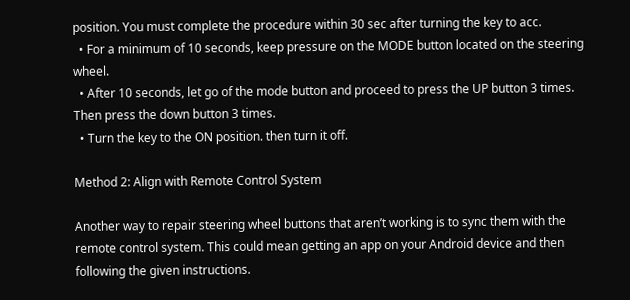position. You must complete the procedure within 30 sec after turning the key to acc.
  • For a minimum of 10 seconds, keep pressure on the MODE button located on the steering wheel.
  • After 10 seconds, let go of the mode button and proceed to press the UP button 3 times. Then press the down button 3 times.
  • Turn the key to the ON position. then turn it off.

Method 2: Align with Remote Control System

Another way to repair steering wheel buttons that aren’t working is to sync them with the remote control system. This could mean getting an app on your Android device and then following the given instructions.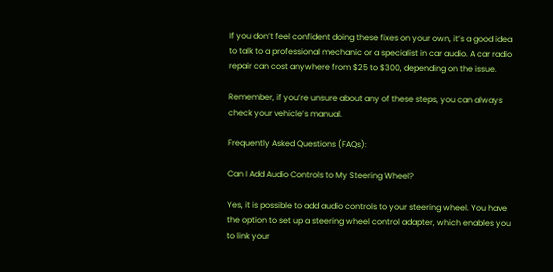If you don’t feel confident doing these fixes on your own, it’s a good idea to talk to a professional mechanic or a specialist in car audio. A car radio repair can cost anywhere from $25 to $300, depending on the issue.

Remember, if you’re unsure about any of these steps, you can always check your vehicle’s manual.

Frequently Asked Questions (FAQs):

Can I Add Audio Controls to My Steering Wheel?

Yes, it is possible to add audio controls to your steering wheel. You have the option to set up a steering wheel control adapter, which enables you to link your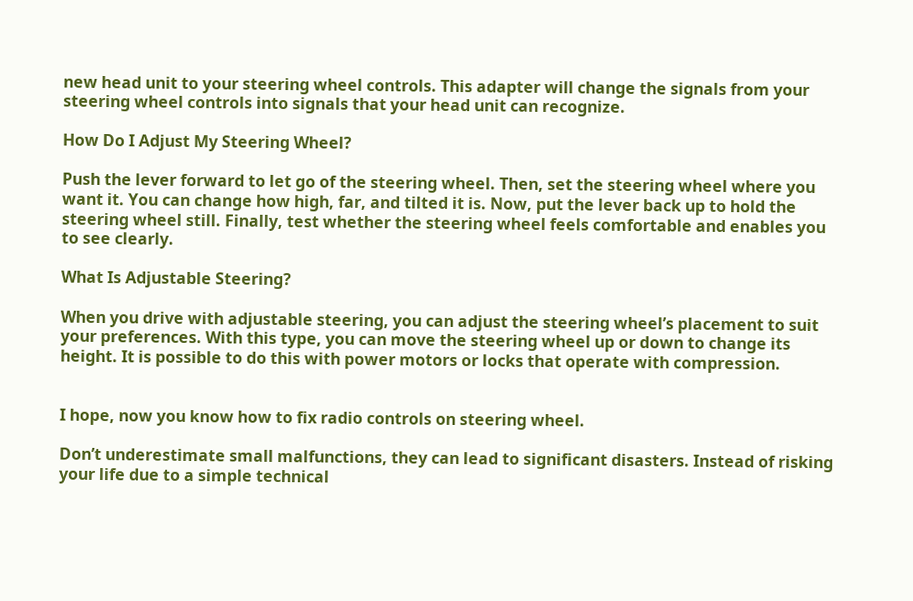new head unit to your steering wheel controls. This adapter will change the signals from your steering wheel controls into signals that your head unit can recognize.

How Do I Adjust My Steering Wheel?

Push the lever forward to let go of the steering wheel. Then, set the steering wheel where you want it. You can change how high, far, and tilted it is. Now, put the lever back up to hold the steering wheel still. Finally, test whether the steering wheel feels comfortable and enables you to see clearly.

What Is Adjustable Steering?

When you drive with adjustable steering, you can adjust the steering wheel’s placement to suit your preferences. With this type, you can move the steering wheel up or down to change its height. It is possible to do this with power motors or locks that operate with compression.


I hope, now you know how to fix radio controls on steering wheel.

Don’t underestimate small malfunctions, they can lead to significant disasters. Instead of risking your life due to a simple technical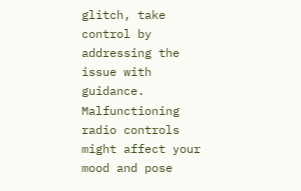glitch, take control by addressing the issue with guidance. Malfunctioning radio controls might affect your mood and pose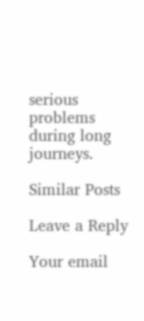serious problems during long journeys.

Similar Posts

Leave a Reply

Your email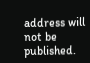address will not be published.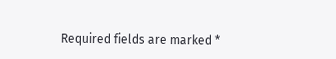Required fields are marked *